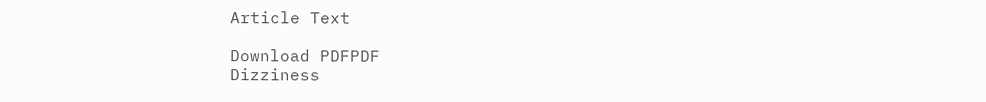Article Text

Download PDFPDF
Dizziness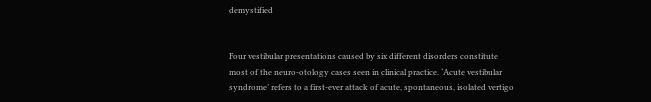demystified


Four vestibular presentations caused by six different disorders constitute most of the neuro-otology cases seen in clinical practice. ‘Acute vestibular syndrome’ refers to a first-ever attack of acute, spontaneous, isolated vertigo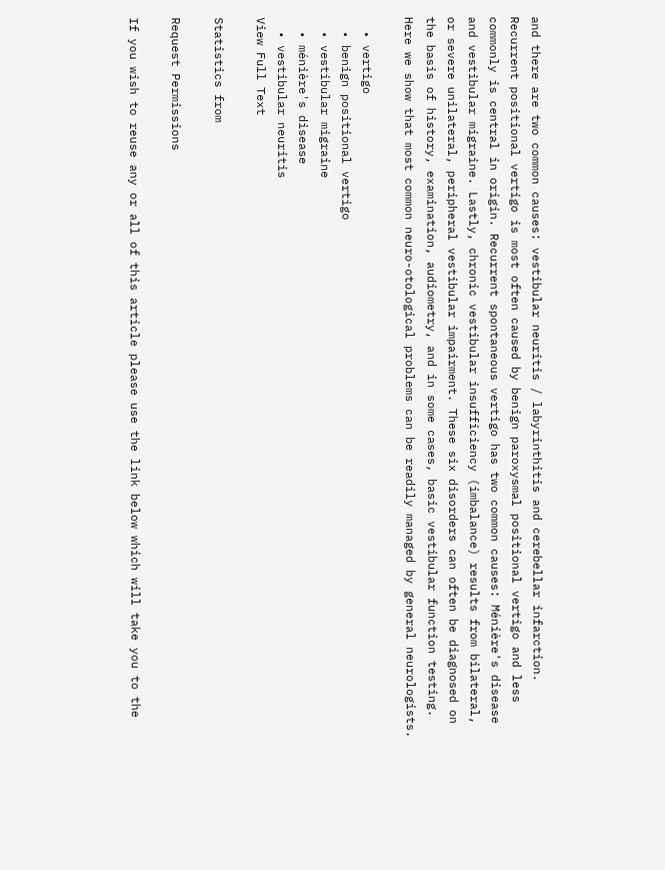and there are two common causes: vestibular neuritis / labyrinthitis and cerebellar infarction. Recurrent positional vertigo is most often caused by benign paroxysmal positional vertigo and less commonly is central in origin. Recurrent spontaneous vertigo has two common causes: Ménière's disease and vestibular migraine. Lastly, chronic vestibular insufficiency (imbalance) results from bilateral, or severe unilateral, peripheral vestibular impairment. These six disorders can often be diagnosed on the basis of history, examination, audiometry, and in some cases, basic vestibular function testing. Here we show that most common neuro-otological problems can be readily managed by general neurologists.

  • vertigo
  • benign positional vertigo
  • vestibular migraine
  • ménière's disease
  • vestibular neuritis
View Full Text

Statistics from

Request Permissions

If you wish to reuse any or all of this article please use the link below which will take you to the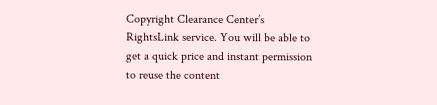Copyright Clearance Center’s RightsLink service. You will be able to get a quick price and instant permission to reuse the content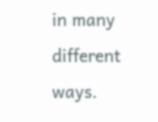in many different ways.